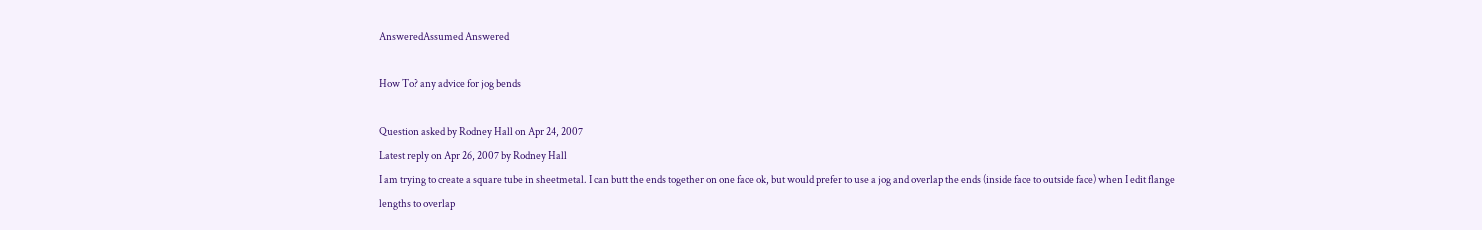AnsweredAssumed Answered

How To? any advice for jog bends

Question asked by Rodney Hall on Apr 24, 2007
Latest reply on Apr 26, 2007 by Rodney Hall
I am trying to create a square tube in sheetmetal. I can butt the ends together on one face ok, but would prefer to use a jog and overlap the ends (inside face to outside face) when I edit flange lengths to overlap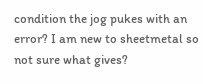condition the jog pukes with an error? I am new to sheetmetal so not sure what gives?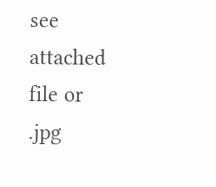see attached file or .jpg